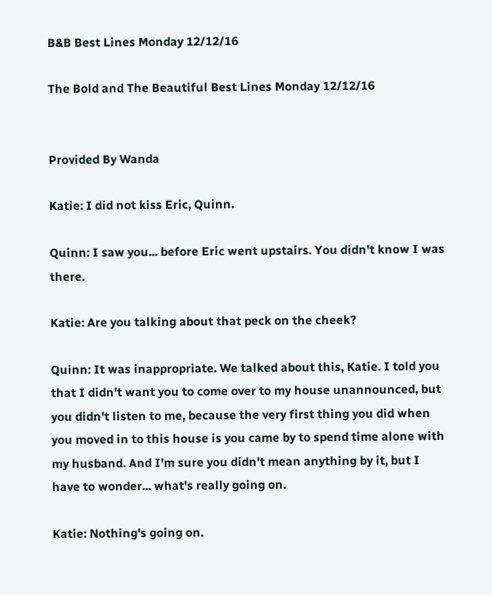B&B Best Lines Monday 12/12/16

The Bold and The Beautiful Best Lines Monday 12/12/16


Provided By Wanda

Katie: I did not kiss Eric, Quinn.

Quinn: I saw you... before Eric went upstairs. You didn't know I was there.

Katie: Are you talking about that peck on the cheek?

Quinn: It was inappropriate. We talked about this, Katie. I told you that I didn't want you to come over to my house unannounced, but you didn't listen to me, because the very first thing you did when you moved in to this house is you came by to spend time alone with my husband. And I'm sure you didn't mean anything by it, but I have to wonder... what's really going on.

Katie: Nothing's going on.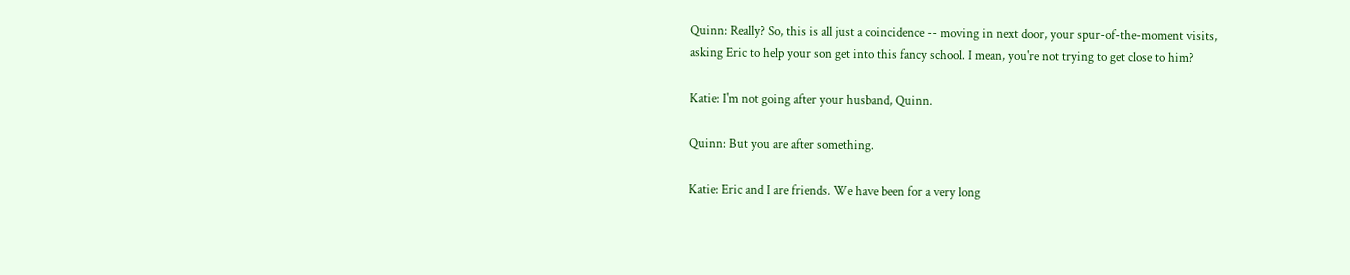Quinn: Really? So, this is all just a coincidence -- moving in next door, your spur-of-the-moment visits, asking Eric to help your son get into this fancy school. I mean, you're not trying to get close to him?

Katie: I'm not going after your husband, Quinn.

Quinn: But you are after something.

Katie: Eric and I are friends. We have been for a very long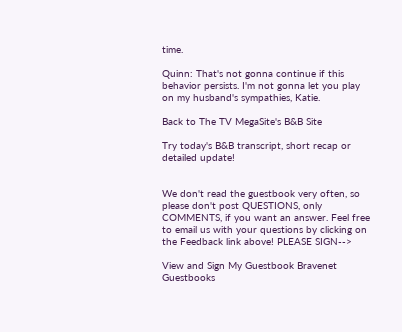time.

Quinn: That's not gonna continue if this behavior persists. I'm not gonna let you play on my husband's sympathies, Katie.

Back to The TV MegaSite's B&B Site

Try today's B&B transcript, short recap or detailed update!


We don't read the guestbook very often, so please don't post QUESTIONS, only COMMENTS, if you want an answer. Feel free to email us with your questions by clicking on the Feedback link above! PLEASE SIGN-->

View and Sign My Guestbook Bravenet Guestbooks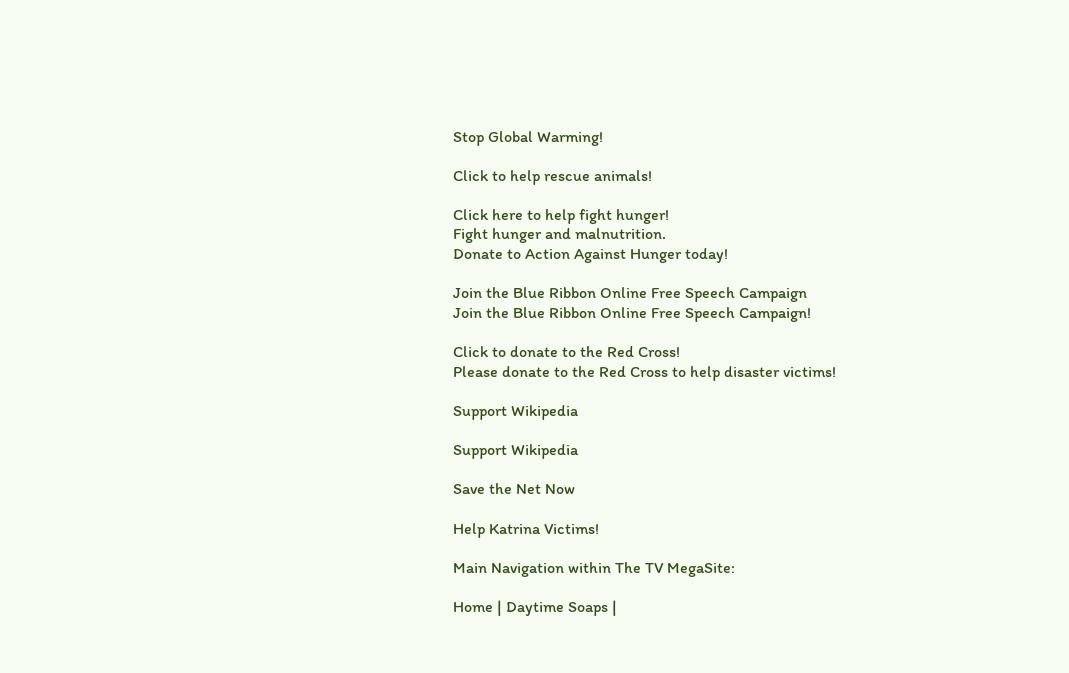Stop Global Warming!

Click to help rescue animals!

Click here to help fight hunger!
Fight hunger and malnutrition.
Donate to Action Against Hunger today!

Join the Blue Ribbon Online Free Speech Campaign
Join the Blue Ribbon Online Free Speech Campaign!

Click to donate to the Red Cross!
Please donate to the Red Cross to help disaster victims!

Support Wikipedia

Support Wikipedia

Save the Net Now

Help Katrina Victims!

Main Navigation within The TV MegaSite:

Home | Daytime Soaps |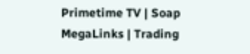Primetime TV | Soap MegaLinks | Trading